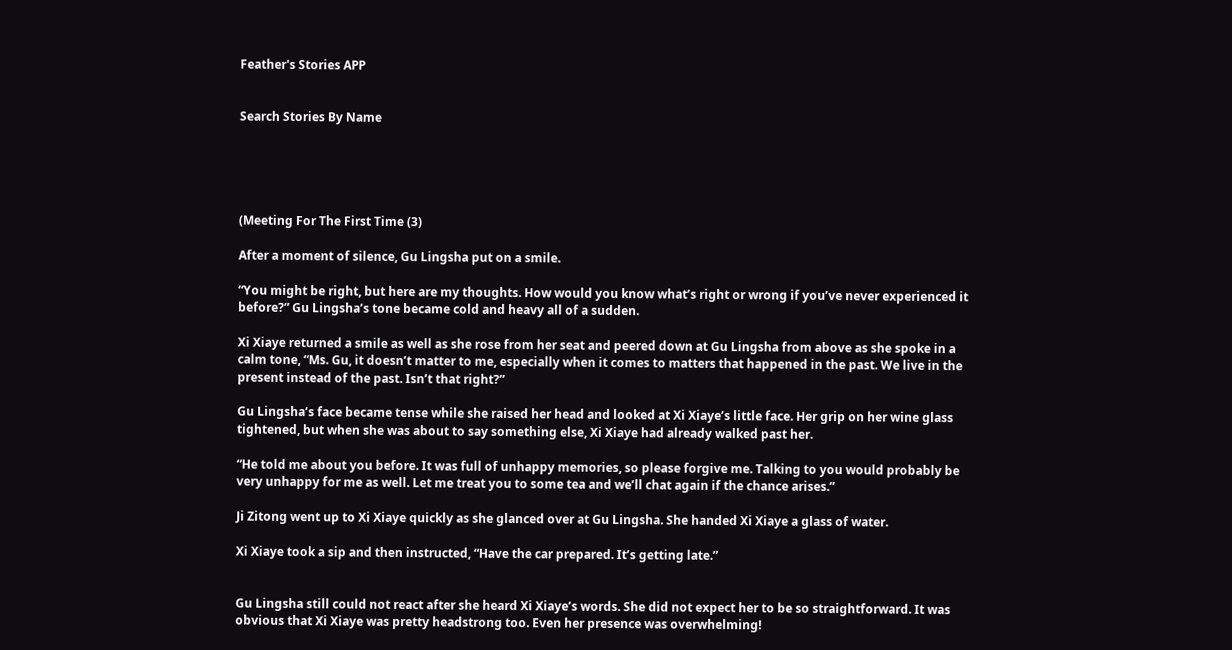Feather's Stories APP


Search Stories By Name





(Meeting For The First Time (3)

After a moment of silence, Gu Lingsha put on a smile.

“You might be right, but here are my thoughts. How would you know what’s right or wrong if you’ve never experienced it before?” Gu Lingsha’s tone became cold and heavy all of a sudden.

Xi Xiaye returned a smile as well as she rose from her seat and peered down at Gu Lingsha from above as she spoke in a calm tone, “Ms. Gu, it doesn’t matter to me, especially when it comes to matters that happened in the past. We live in the present instead of the past. Isn’t that right?”

Gu Lingsha’s face became tense while she raised her head and looked at Xi Xiaye’s little face. Her grip on her wine glass tightened, but when she was about to say something else, Xi Xiaye had already walked past her.

“He told me about you before. It was full of unhappy memories, so please forgive me. Talking to you would probably be very unhappy for me as well. Let me treat you to some tea and we’ll chat again if the chance arises.”

Ji Zitong went up to Xi Xiaye quickly as she glanced over at Gu Lingsha. She handed Xi Xiaye a glass of water.

Xi Xiaye took a sip and then instructed, “Have the car prepared. It’s getting late.”


Gu Lingsha still could not react after she heard Xi Xiaye’s words. She did not expect her to be so straightforward. It was obvious that Xi Xiaye was pretty headstrong too. Even her presence was overwhelming!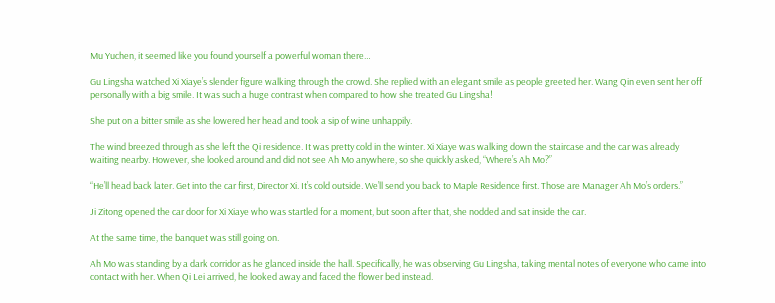Mu Yuchen, it seemed like you found yourself a powerful woman there…

Gu Lingsha watched Xi Xiaye’s slender figure walking through the crowd. She replied with an elegant smile as people greeted her. Wang Qin even sent her off personally with a big smile. It was such a huge contrast when compared to how she treated Gu Lingsha!

She put on a bitter smile as she lowered her head and took a sip of wine unhappily.

The wind breezed through as she left the Qi residence. It was pretty cold in the winter. Xi Xiaye was walking down the staircase and the car was already waiting nearby. However, she looked around and did not see Ah Mo anywhere, so she quickly asked, “Where’s Ah Mo?”

“He’ll head back later. Get into the car first, Director Xi. It’s cold outside. We’ll send you back to Maple Residence first. Those are Manager Ah Mo’s orders.”

Ji Zitong opened the car door for Xi Xiaye who was startled for a moment, but soon after that, she nodded and sat inside the car.

At the same time, the banquet was still going on.

Ah Mo was standing by a dark corridor as he glanced inside the hall. Specifically, he was observing Gu Lingsha, taking mental notes of everyone who came into contact with her. When Qi Lei arrived, he looked away and faced the flower bed instead.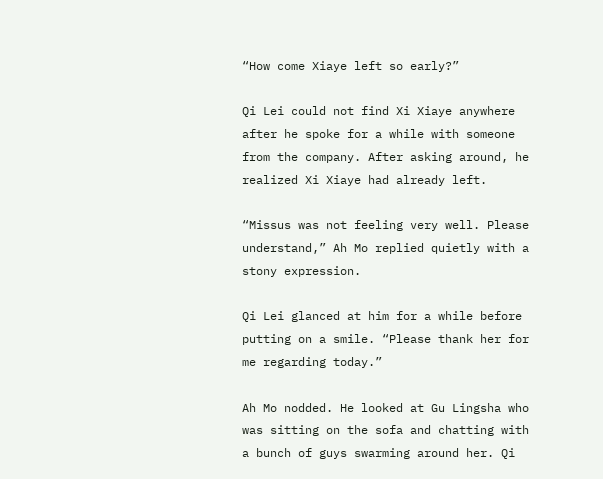“How come Xiaye left so early?”

Qi Lei could not find Xi Xiaye anywhere after he spoke for a while with someone from the company. After asking around, he realized Xi Xiaye had already left.

“Missus was not feeling very well. Please understand,” Ah Mo replied quietly with a stony expression.

Qi Lei glanced at him for a while before putting on a smile. “Please thank her for me regarding today.”

Ah Mo nodded. He looked at Gu Lingsha who was sitting on the sofa and chatting with a bunch of guys swarming around her. Qi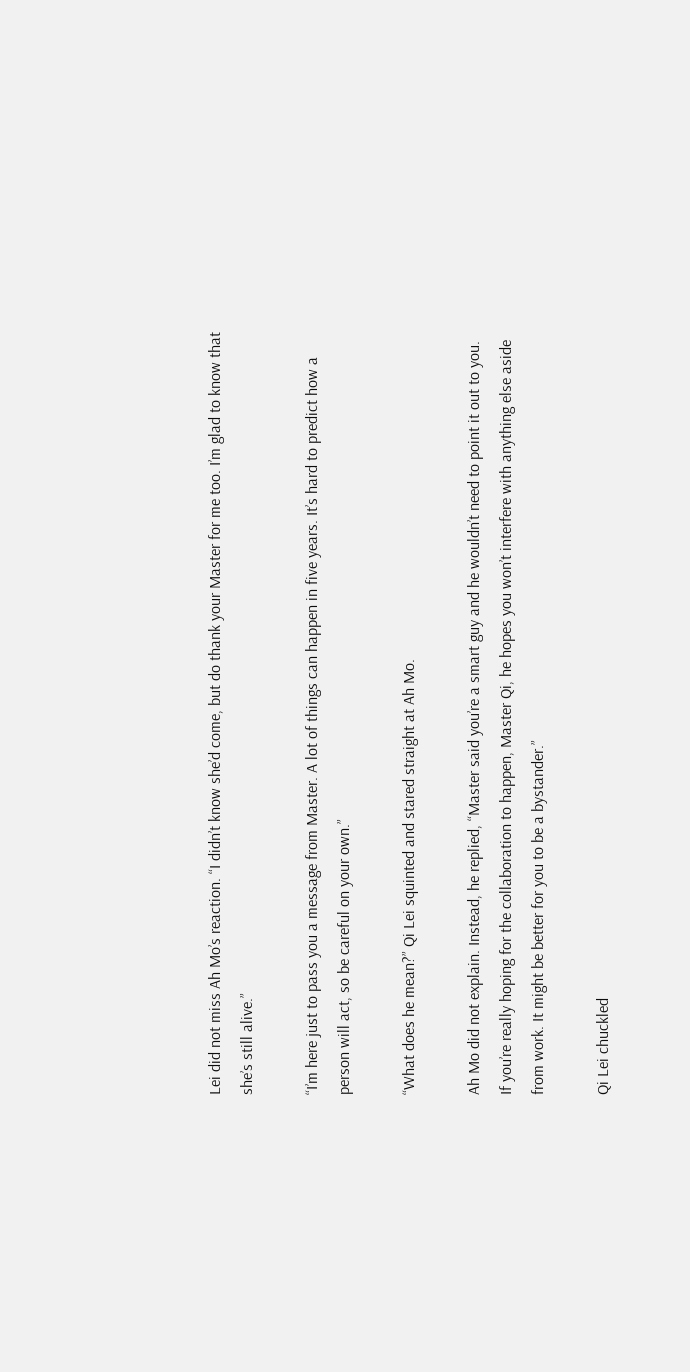Lei did not miss Ah Mo’s reaction. “I didn’t know she’d come, but do thank your Master for me too. I’m glad to know that she’s still alive.”

“I’m here just to pass you a message from Master. A lot of things can happen in five years. It’s hard to predict how a person will act, so be careful on your own.”

“What does he mean?” Qi Lei squinted and stared straight at Ah Mo.

Ah Mo did not explain. Instead, he replied, “Master said you’re a smart guy and he wouldn’t need to point it out to you. If you’re really hoping for the collaboration to happen, Master Qi, he hopes you won’t interfere with anything else aside from work. It might be better for you to be a bystander.”

Qi Lei chuckled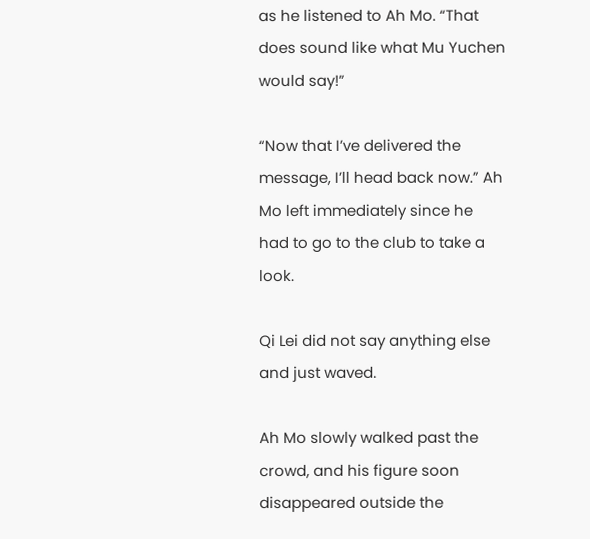as he listened to Ah Mo. “That does sound like what Mu Yuchen would say!”

“Now that I’ve delivered the message, I’ll head back now.” Ah Mo left immediately since he had to go to the club to take a look.

Qi Lei did not say anything else and just waved.

Ah Mo slowly walked past the crowd, and his figure soon disappeared outside the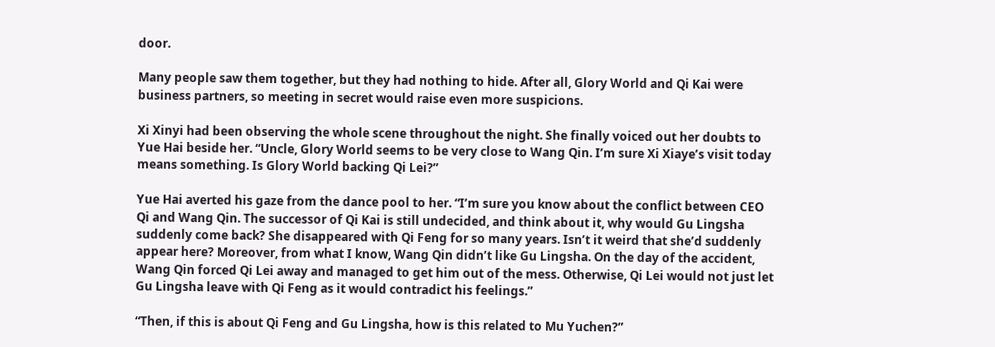door.

Many people saw them together, but they had nothing to hide. After all, Glory World and Qi Kai were business partners, so meeting in secret would raise even more suspicions.

Xi Xinyi had been observing the whole scene throughout the night. She finally voiced out her doubts to Yue Hai beside her. “Uncle, Glory World seems to be very close to Wang Qin. I’m sure Xi Xiaye’s visit today means something. Is Glory World backing Qi Lei?”

Yue Hai averted his gaze from the dance pool to her. “I’m sure you know about the conflict between CEO Qi and Wang Qin. The successor of Qi Kai is still undecided, and think about it, why would Gu Lingsha suddenly come back? She disappeared with Qi Feng for so many years. Isn’t it weird that she’d suddenly appear here? Moreover, from what I know, Wang Qin didn’t like Gu Lingsha. On the day of the accident, Wang Qin forced Qi Lei away and managed to get him out of the mess. Otherwise, Qi Lei would not just let Gu Lingsha leave with Qi Feng as it would contradict his feelings.”

“Then, if this is about Qi Feng and Gu Lingsha, how is this related to Mu Yuchen?”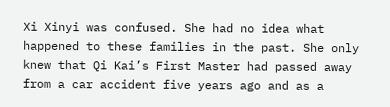Xi Xinyi was confused. She had no idea what happened to these families in the past. She only knew that Qi Kai’s First Master had passed away from a car accident five years ago and as a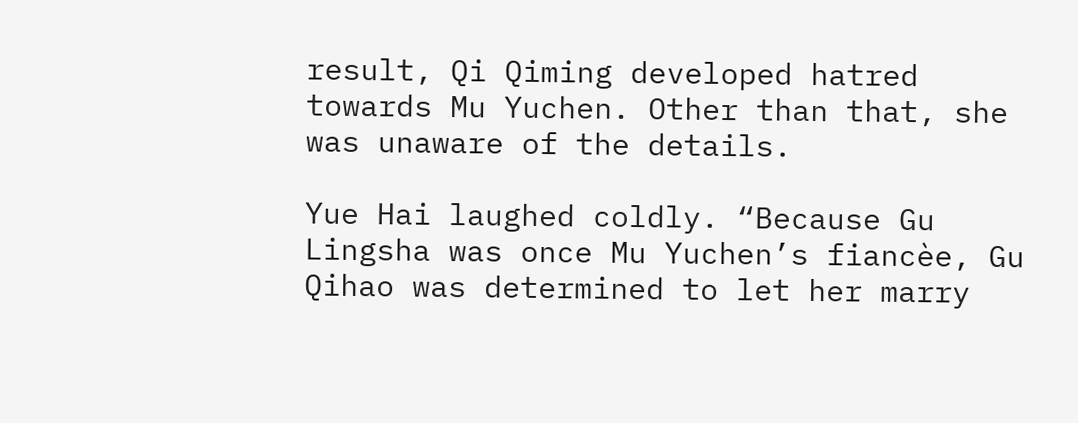result, Qi Qiming developed hatred towards Mu Yuchen. Other than that, she was unaware of the details.

Yue Hai laughed coldly. “Because Gu Lingsha was once Mu Yuchen’s fiancèe, Gu Qihao was determined to let her marry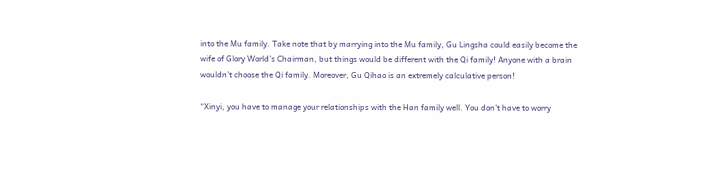into the Mu family. Take note that by marrying into the Mu family, Gu Lingsha could easily become the wife of Glory World’s Chairman, but things would be different with the Qi family! Anyone with a brain wouldn’t choose the Qi family. Moreover, Gu Qihao is an extremely calculative person!

“Xinyi, you have to manage your relationships with the Han family well. You don’t have to worry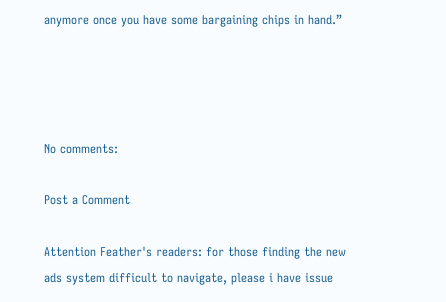anymore once you have some bargaining chips in hand.”




No comments:

Post a Comment

Attention Feather's readers: for those finding the new ads system difficult to navigate, please i have issue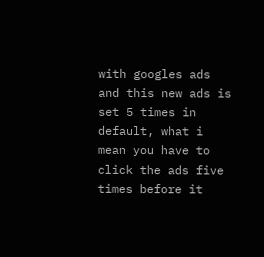with googles ads and this new ads is set 5 times in default, what i mean you have to click the ads five times before it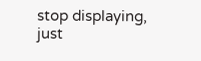stop displaying, just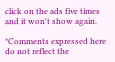click on the ads five times and it won't show again.

*Comments expressed here do not reflect the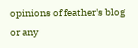opinions of feather's blog or any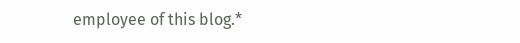employee of this blog.*